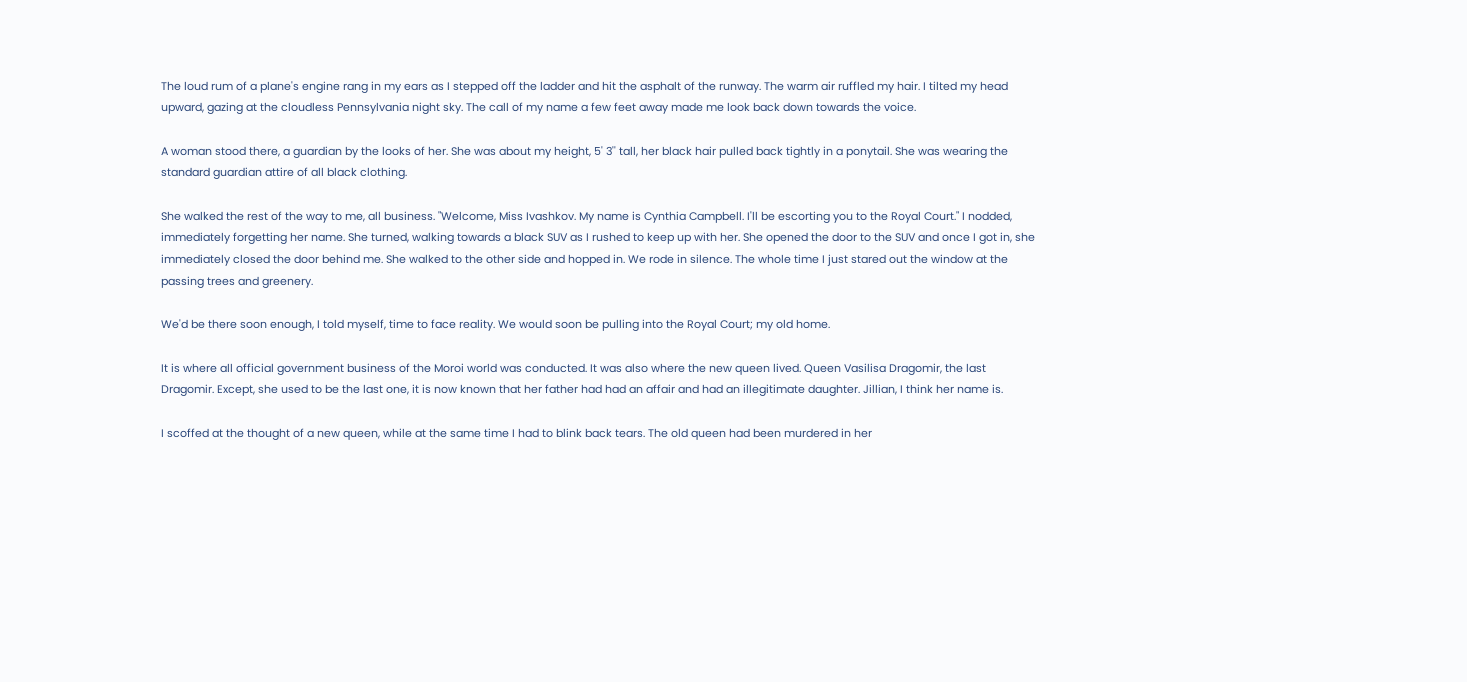The loud rum of a plane's engine rang in my ears as I stepped off the ladder and hit the asphalt of the runway. The warm air ruffled my hair. I tilted my head upward, gazing at the cloudless Pennsylvania night sky. The call of my name a few feet away made me look back down towards the voice.

A woman stood there, a guardian by the looks of her. She was about my height, 5' 3'' tall, her black hair pulled back tightly in a ponytail. She was wearing the standard guardian attire of all black clothing.

She walked the rest of the way to me, all business. "Welcome, Miss Ivashkov. My name is Cynthia Campbell. I'll be escorting you to the Royal Court." I nodded, immediately forgetting her name. She turned, walking towards a black SUV as I rushed to keep up with her. She opened the door to the SUV and once I got in, she immediately closed the door behind me. She walked to the other side and hopped in. We rode in silence. The whole time I just stared out the window at the passing trees and greenery.

We'd be there soon enough, I told myself, time to face reality. We would soon be pulling into the Royal Court; my old home.

It is where all official government business of the Moroi world was conducted. It was also where the new queen lived. Queen Vasilisa Dragomir, the last Dragomir. Except, she used to be the last one, it is now known that her father had had an affair and had an illegitimate daughter. Jillian, I think her name is.

I scoffed at the thought of a new queen, while at the same time I had to blink back tears. The old queen had been murdered in her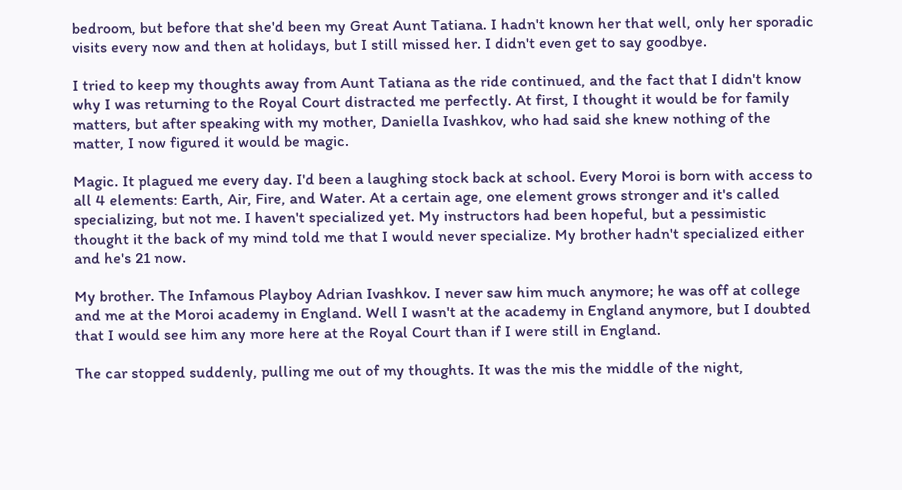bedroom, but before that she'd been my Great Aunt Tatiana. I hadn't known her that well, only her sporadic visits every now and then at holidays, but I still missed her. I didn't even get to say goodbye.

I tried to keep my thoughts away from Aunt Tatiana as the ride continued, and the fact that I didn't know why I was returning to the Royal Court distracted me perfectly. At first, I thought it would be for family matters, but after speaking with my mother, Daniella Ivashkov, who had said she knew nothing of the matter, I now figured it would be magic.

Magic. It plagued me every day. I'd been a laughing stock back at school. Every Moroi is born with access to all 4 elements: Earth, Air, Fire, and Water. At a certain age, one element grows stronger and it's called specializing, but not me. I haven't specialized yet. My instructors had been hopeful, but a pessimistic thought it the back of my mind told me that I would never specialize. My brother hadn't specialized either and he's 21 now.

My brother. The Infamous Playboy Adrian Ivashkov. I never saw him much anymore; he was off at college and me at the Moroi academy in England. Well I wasn't at the academy in England anymore, but I doubted that I would see him any more here at the Royal Court than if I were still in England.

The car stopped suddenly, pulling me out of my thoughts. It was the mis the middle of the night,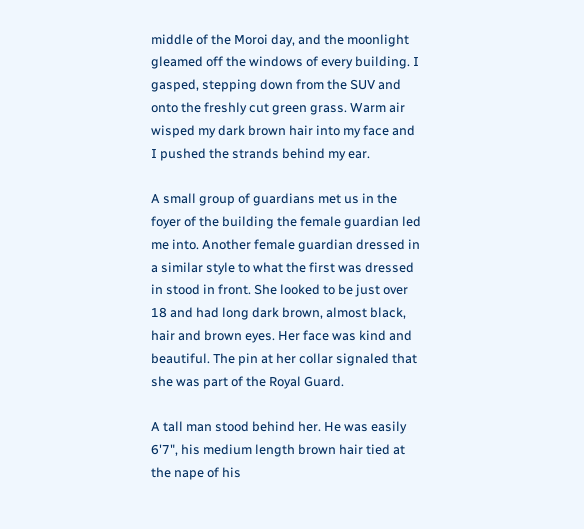middle of the Moroi day, and the moonlight gleamed off the windows of every building. I gasped, stepping down from the SUV and onto the freshly cut green grass. Warm air wisped my dark brown hair into my face and I pushed the strands behind my ear.

A small group of guardians met us in the foyer of the building the female guardian led me into. Another female guardian dressed in a similar style to what the first was dressed in stood in front. She looked to be just over 18 and had long dark brown, almost black, hair and brown eyes. Her face was kind and beautiful. The pin at her collar signaled that she was part of the Royal Guard.

A tall man stood behind her. He was easily 6'7", his medium length brown hair tied at the nape of his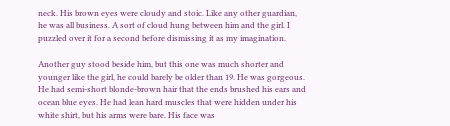neck. His brown eyes were cloudy and stoic. Like any other guardian, he was all business. A sort of cloud hung between him and the girl. I puzzled over it for a second before dismissing it as my imagination.

Another guy stood beside him, but this one was much shorter and younger like the girl, he could barely be older than 19. He was gorgeous. He had semi-short blonde-brown hair that the ends brushed his ears and ocean blue eyes. He had lean hard muscles that were hidden under his white shirt, but his arms were bare. His face was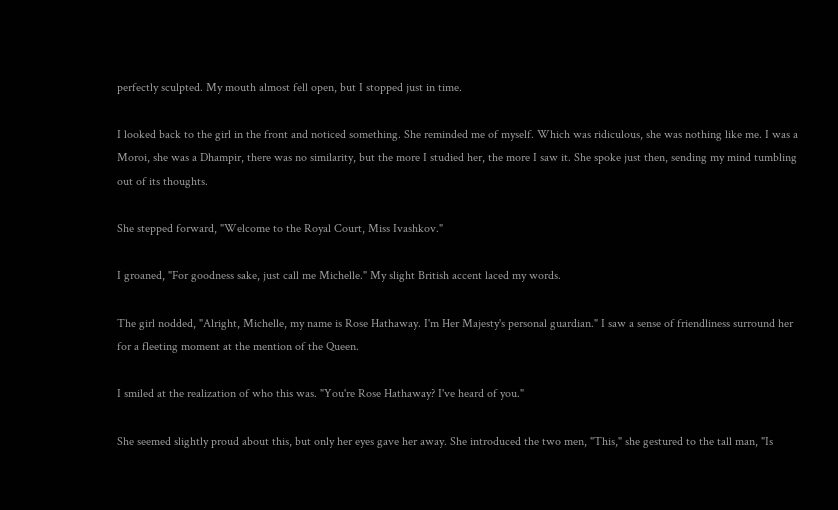perfectly sculpted. My mouth almost fell open, but I stopped just in time.

I looked back to the girl in the front and noticed something. She reminded me of myself. Which was ridiculous, she was nothing like me. I was a Moroi, she was a Dhampir, there was no similarity, but the more I studied her, the more I saw it. She spoke just then, sending my mind tumbling out of its thoughts.

She stepped forward, "Welcome to the Royal Court, Miss Ivashkov."

I groaned, "For goodness sake, just call me Michelle." My slight British accent laced my words.

The girl nodded, "Alright, Michelle, my name is Rose Hathaway. I'm Her Majesty's personal guardian." I saw a sense of friendliness surround her for a fleeting moment at the mention of the Queen.

I smiled at the realization of who this was. "You're Rose Hathaway? I've heard of you."

She seemed slightly proud about this, but only her eyes gave her away. She introduced the two men, "This," she gestured to the tall man, "Is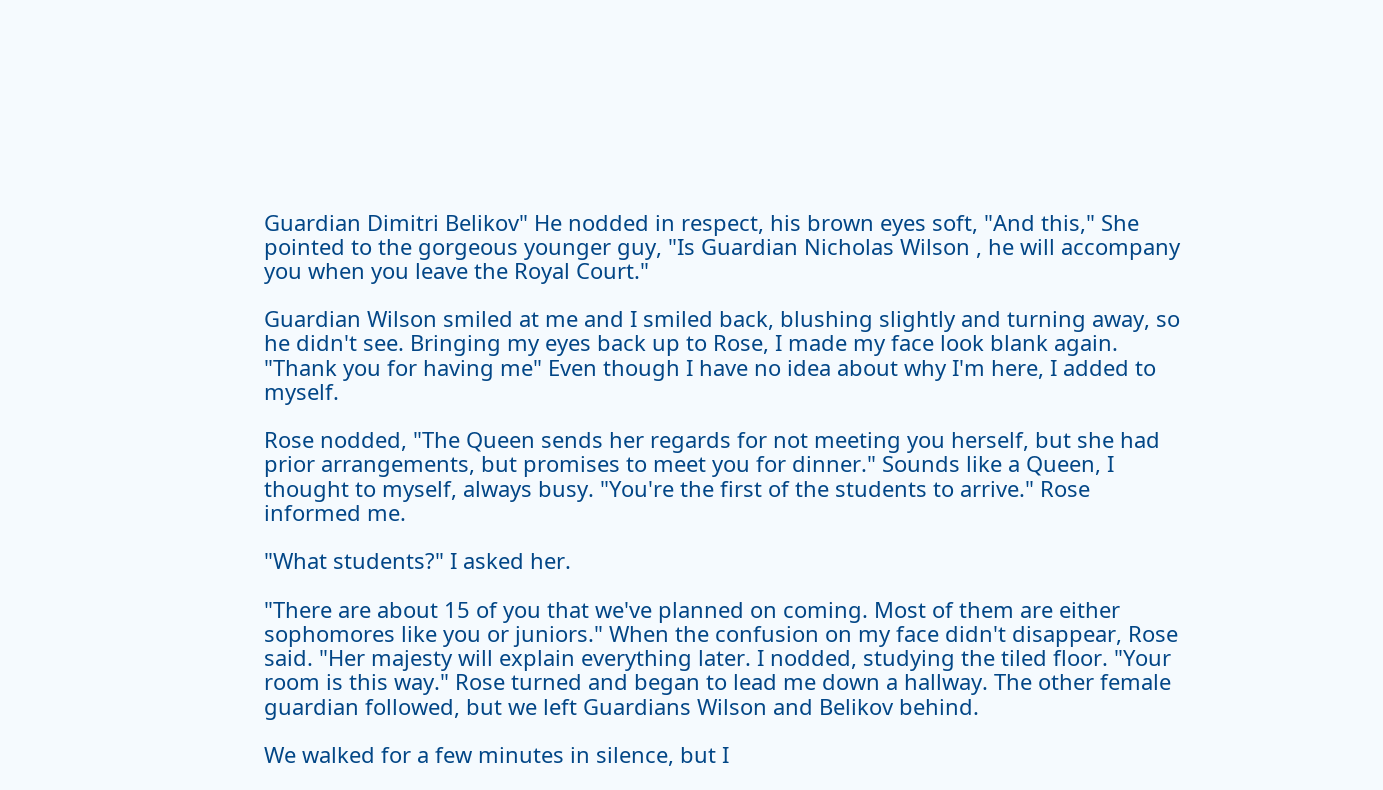Guardian Dimitri Belikov" He nodded in respect, his brown eyes soft, "And this," She pointed to the gorgeous younger guy, "Is Guardian Nicholas Wilson , he will accompany you when you leave the Royal Court."

Guardian Wilson smiled at me and I smiled back, blushing slightly and turning away, so he didn't see. Bringing my eyes back up to Rose, I made my face look blank again. "Thank you for having me" Even though I have no idea about why I'm here, I added to myself.

Rose nodded, "The Queen sends her regards for not meeting you herself, but she had prior arrangements, but promises to meet you for dinner." Sounds like a Queen, I thought to myself, always busy. "You're the first of the students to arrive." Rose informed me.

"What students?" I asked her.

"There are about 15 of you that we've planned on coming. Most of them are either sophomores like you or juniors." When the confusion on my face didn't disappear, Rose said. "Her majesty will explain everything later. I nodded, studying the tiled floor. "Your room is this way." Rose turned and began to lead me down a hallway. The other female guardian followed, but we left Guardians Wilson and Belikov behind.

We walked for a few minutes in silence, but I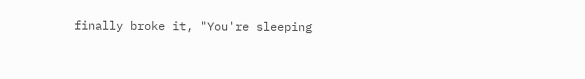finally broke it, "You're sleeping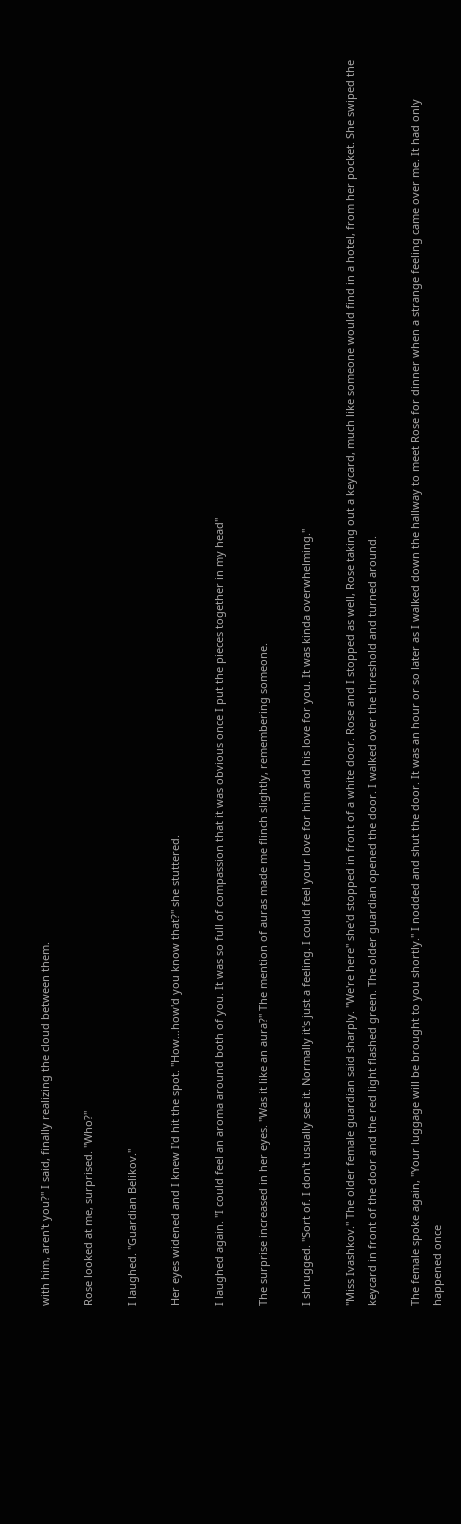with him, aren't you?" I said, finally realizing the cloud between them.

Rose looked at me, surprised. "Who?"

I laughed. "Guardian Belikov."

Her eyes widened and I knew I'd hit the spot. "How…how'd you know that?" she stuttered.

I laughed again. "I could feel an aroma around both of you. It was so full of compassion that it was obvious once I put the pieces together in my head"

The surprise increased in her eyes. "Was it like an aura?" The mention of auras made me flinch slightly, remembering someone.

I shrugged. "Sort of. I don't usually see it. Normally it's just a feeling. I could feel your love for him and his love for you. It was kinda overwhelming."

"Miss Ivashkov." The older female guardian said sharply. "We're here" she'd stopped in front of a white door. Rose and I stopped as well, Rose taking out a keycard, much like someone would find in a hotel, from her pocket. She swiped the keycard in front of the door and the red light flashed green. The older guardian opened the door. I walked over the threshold and turned around.

The female spoke again, "Your luggage will be brought to you shortly." I nodded and shut the door. It was an hour or so later as I walked down the hallway to meet Rose for dinner when a strange feeling came over me. It had only happened once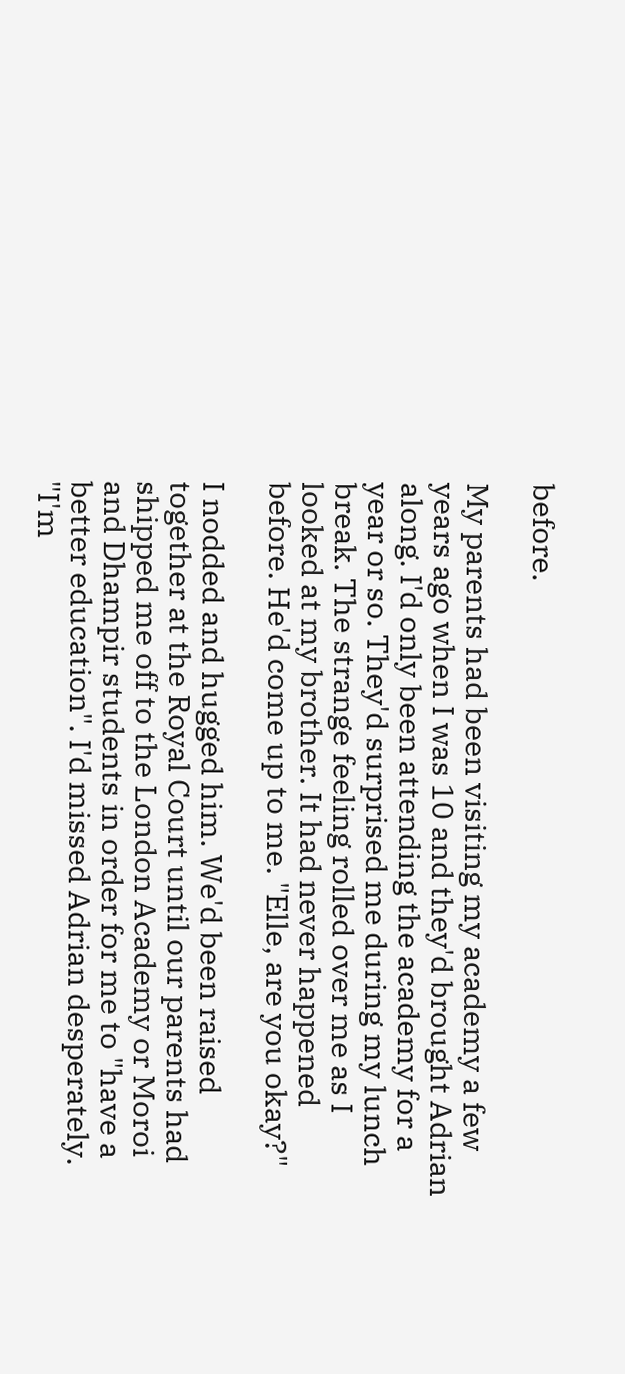before.

My parents had been visiting my academy a few years ago when I was 10 and they'd brought Adrian along. I'd only been attending the academy for a year or so. They'd surprised me during my lunch break. The strange feeling rolled over me as I looked at my brother. It had never happened before. He'd come up to me. "Elle, are you okay?"

I nodded and hugged him. We'd been raised together at the Royal Court until our parents had shipped me off to the London Academy or Moroi and Dhampir students in order for me to "have a better education". I'd missed Adrian desperately. "I'm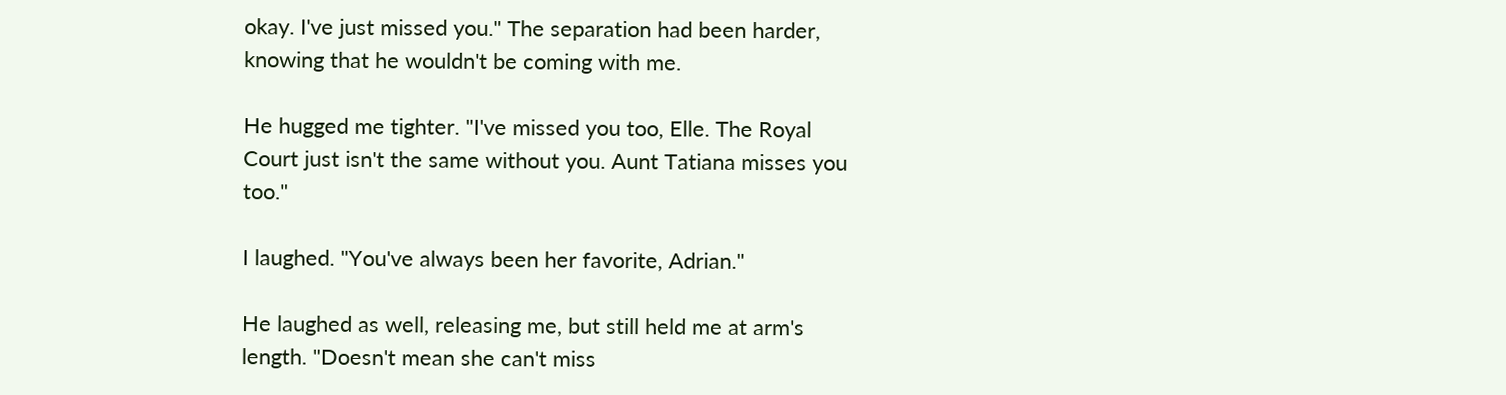okay. I've just missed you." The separation had been harder, knowing that he wouldn't be coming with me.

He hugged me tighter. "I've missed you too, Elle. The Royal Court just isn't the same without you. Aunt Tatiana misses you too."

I laughed. "You've always been her favorite, Adrian."

He laughed as well, releasing me, but still held me at arm's length. "Doesn't mean she can't miss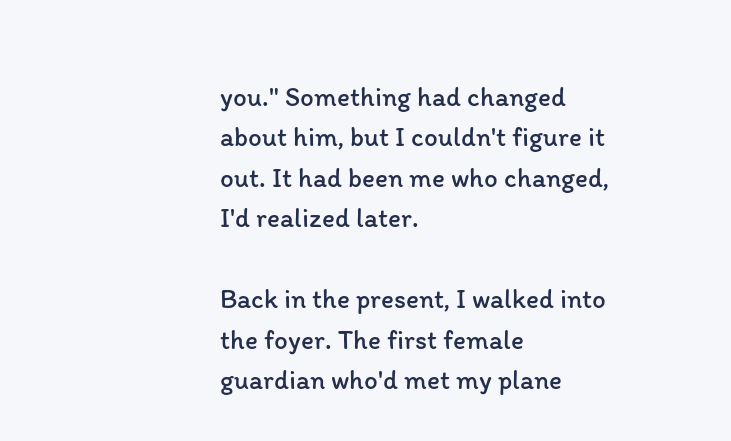you." Something had changed about him, but I couldn't figure it out. It had been me who changed, I'd realized later.

Back in the present, I walked into the foyer. The first female guardian who'd met my plane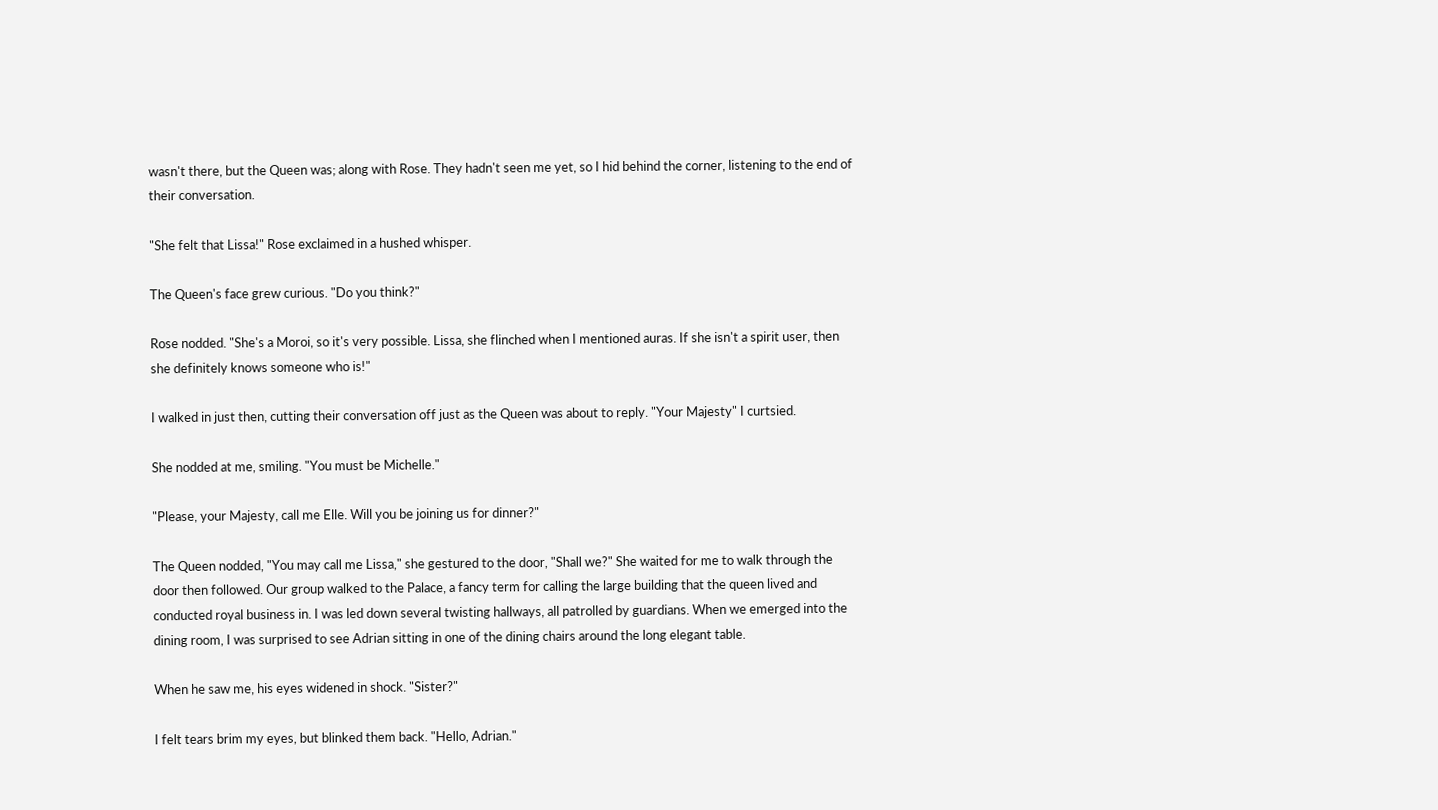wasn't there, but the Queen was; along with Rose. They hadn't seen me yet, so I hid behind the corner, listening to the end of their conversation.

"She felt that Lissa!" Rose exclaimed in a hushed whisper.

The Queen's face grew curious. "Do you think?"

Rose nodded. "She's a Moroi, so it's very possible. Lissa, she flinched when I mentioned auras. If she isn't a spirit user, then she definitely knows someone who is!"

I walked in just then, cutting their conversation off just as the Queen was about to reply. "Your Majesty" I curtsied.

She nodded at me, smiling. "You must be Michelle."

"Please, your Majesty, call me Elle. Will you be joining us for dinner?"

The Queen nodded, "You may call me Lissa," she gestured to the door, "Shall we?" She waited for me to walk through the door then followed. Our group walked to the Palace, a fancy term for calling the large building that the queen lived and conducted royal business in. I was led down several twisting hallways, all patrolled by guardians. When we emerged into the dining room, I was surprised to see Adrian sitting in one of the dining chairs around the long elegant table.

When he saw me, his eyes widened in shock. "Sister?"

I felt tears brim my eyes, but blinked them back. "Hello, Adrian."